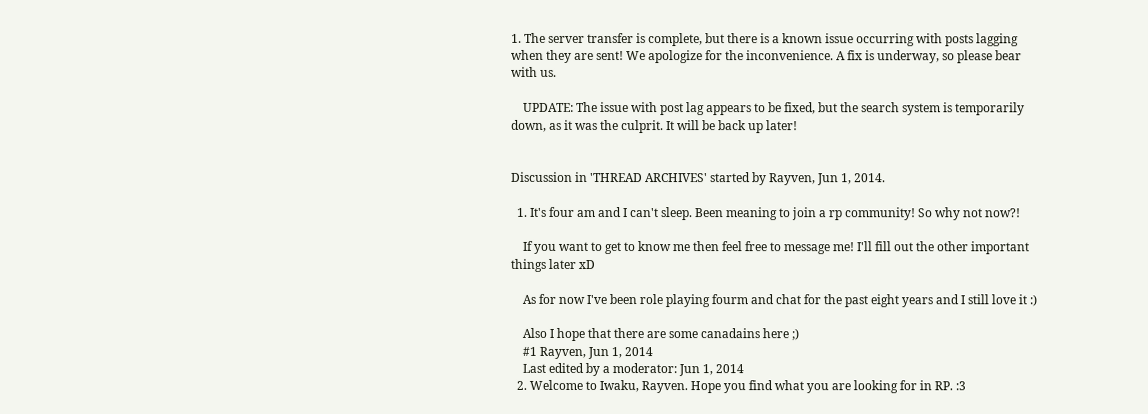1. The server transfer is complete, but there is a known issue occurring with posts lagging when they are sent! We apologize for the inconvenience. A fix is underway, so please bear with us.

    UPDATE: The issue with post lag appears to be fixed, but the search system is temporarily down, as it was the culprit. It will be back up later!


Discussion in 'THREAD ARCHIVES' started by Rayven, Jun 1, 2014.

  1. It's four am and I can't sleep. Been meaning to join a rp community! So why not now?!

    If you want to get to know me then feel free to message me! I'll fill out the other important things later xD

    As for now I've been role playing fourm and chat for the past eight years and I still love it :)

    Also I hope that there are some canadains here ;)
    #1 Rayven, Jun 1, 2014
    Last edited by a moderator: Jun 1, 2014
  2. Welcome to Iwaku, Rayven. Hope you find what you are looking for in RP. :3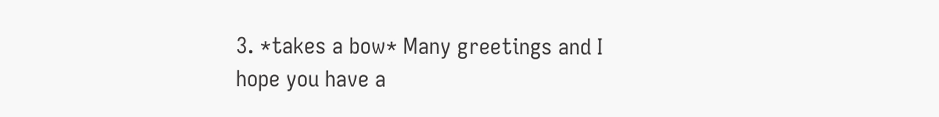3. *takes a bow* Many greetings and I hope you have a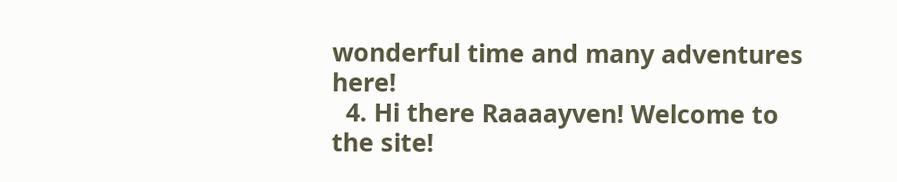wonderful time and many adventures here!
  4. Hi there Raaaayven! Welcome to the site!